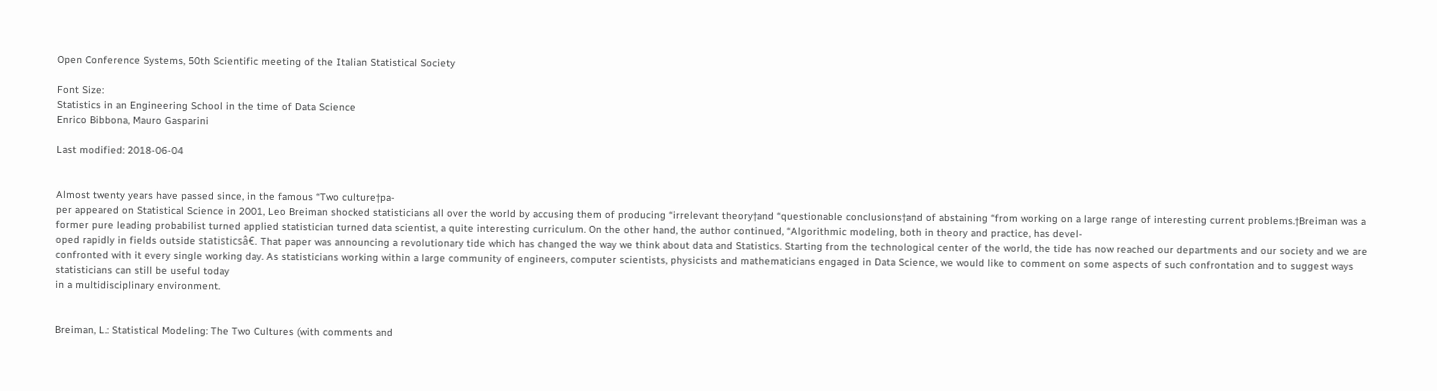Open Conference Systems, 50th Scientific meeting of the Italian Statistical Society

Font Size:
Statistics in an Engineering School in the time of Data Science
Enrico Bibbona, Mauro Gasparini

Last modified: 2018-06-04


Almost twenty years have passed since, in the famous “Two culture†pa-
per appeared on Statistical Science in 2001, Leo Breiman shocked statisticians all over the world by accusing them of producing “irrelevant theory†and “questionable conclusions†and of abstaining “from working on a large range of interesting current problems.†Breiman was a former pure leading probabilist turned applied statistician turned data scientist, a quite interesting curriculum. On the other hand, the author continued, “Algorithmic modeling, both in theory and practice, has devel-
oped rapidly in fields outside statisticsâ€. That paper was announcing a revolutionary tide which has changed the way we think about data and Statistics. Starting from the technological center of the world, the tide has now reached our departments and our society and we are confronted with it every single working day. As statisticians working within a large community of engineers, computer scientists, physicists and mathematicians engaged in Data Science, we would like to comment on some aspects of such confrontation and to suggest ways statisticians can still be useful today
in a multidisciplinary environment.


Breiman, L.: Statistical Modeling: The Two Cultures (with comments and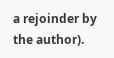a rejoinder by the author).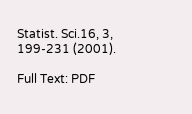Statist. Sci.16, 3, 199-231 (2001).

Full Text: PDF